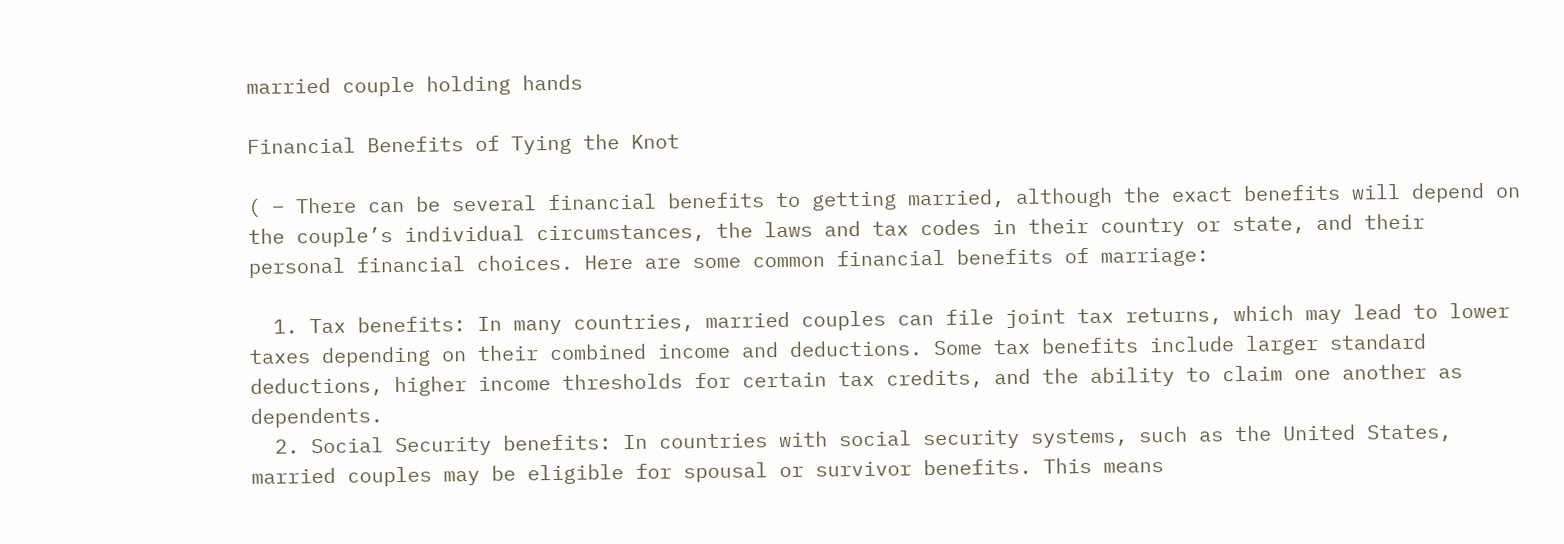married couple holding hands

Financial Benefits of Tying the Knot

( – There can be several financial benefits to getting married, although the exact benefits will depend on the couple’s individual circumstances, the laws and tax codes in their country or state, and their personal financial choices. Here are some common financial benefits of marriage:

  1. Tax benefits: In many countries, married couples can file joint tax returns, which may lead to lower taxes depending on their combined income and deductions. Some tax benefits include larger standard deductions, higher income thresholds for certain tax credits, and the ability to claim one another as dependents.
  2. Social Security benefits: In countries with social security systems, such as the United States, married couples may be eligible for spousal or survivor benefits. This means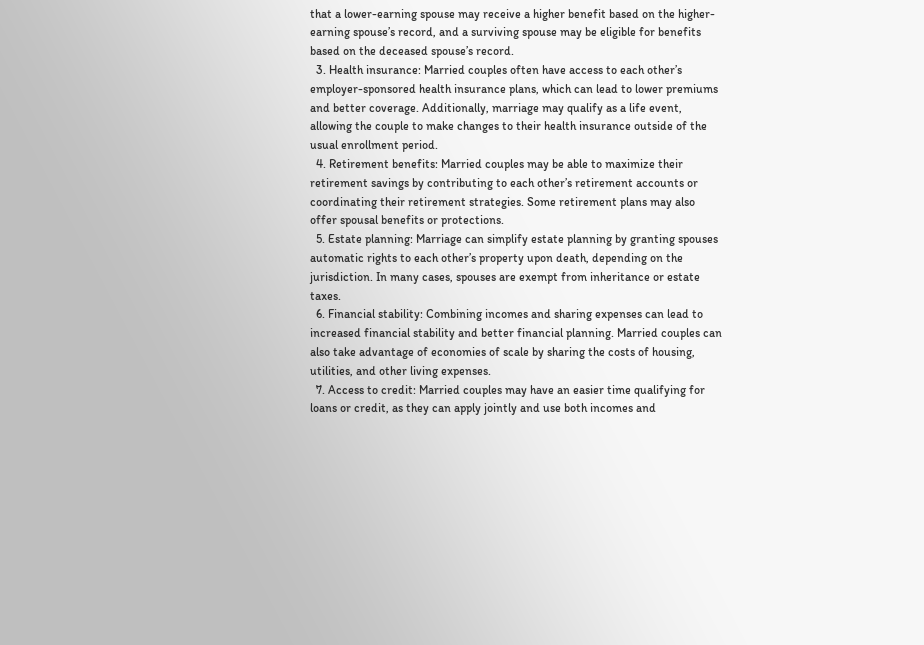that a lower-earning spouse may receive a higher benefit based on the higher-earning spouse’s record, and a surviving spouse may be eligible for benefits based on the deceased spouse’s record.
  3. Health insurance: Married couples often have access to each other’s employer-sponsored health insurance plans, which can lead to lower premiums and better coverage. Additionally, marriage may qualify as a life event, allowing the couple to make changes to their health insurance outside of the usual enrollment period.
  4. Retirement benefits: Married couples may be able to maximize their retirement savings by contributing to each other’s retirement accounts or coordinating their retirement strategies. Some retirement plans may also offer spousal benefits or protections.
  5. Estate planning: Marriage can simplify estate planning by granting spouses automatic rights to each other’s property upon death, depending on the jurisdiction. In many cases, spouses are exempt from inheritance or estate taxes.
  6. Financial stability: Combining incomes and sharing expenses can lead to increased financial stability and better financial planning. Married couples can also take advantage of economies of scale by sharing the costs of housing, utilities, and other living expenses.
  7. Access to credit: Married couples may have an easier time qualifying for loans or credit, as they can apply jointly and use both incomes and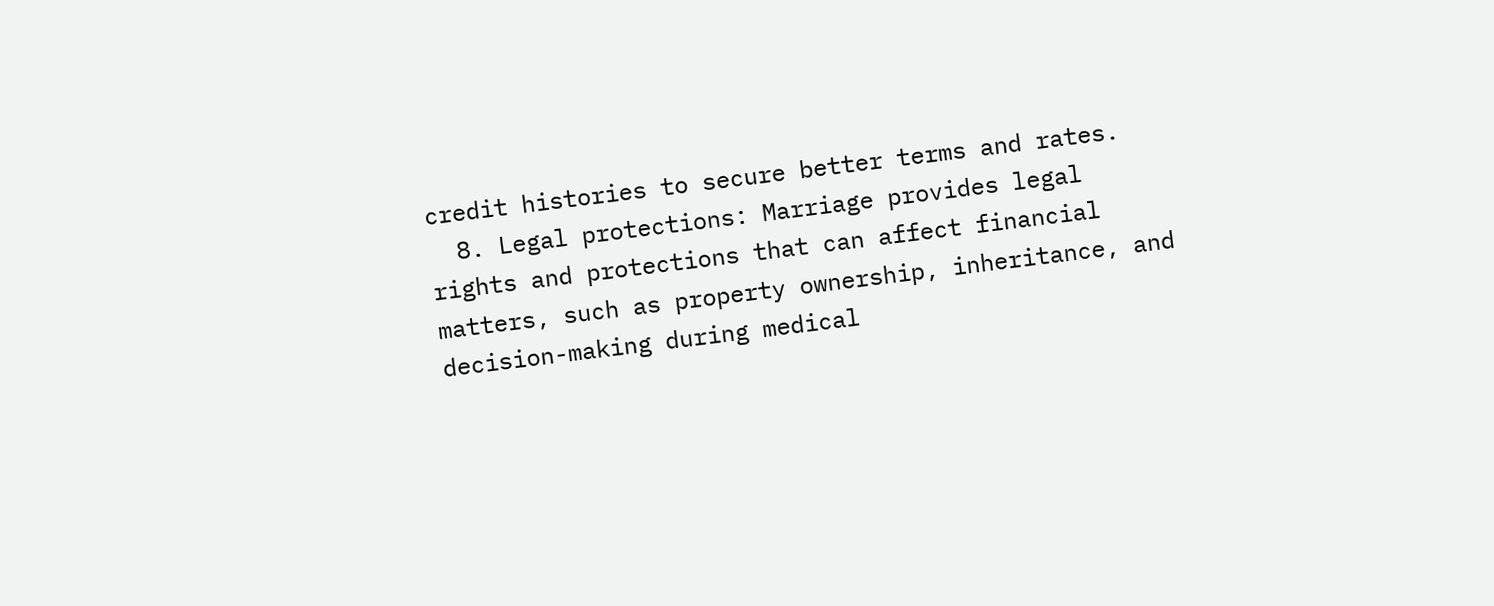credit histories to secure better terms and rates.
  8. Legal protections: Marriage provides legal rights and protections that can affect financial matters, such as property ownership, inheritance, and decision-making during medical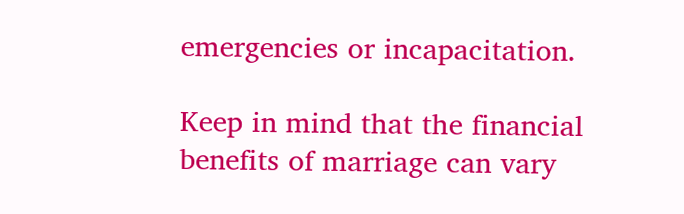emergencies or incapacitation.

Keep in mind that the financial benefits of marriage can vary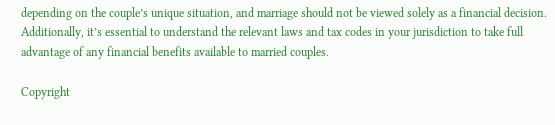depending on the couple’s unique situation, and marriage should not be viewed solely as a financial decision. Additionally, it’s essential to understand the relevant laws and tax codes in your jurisdiction to take full advantage of any financial benefits available to married couples.

Copyright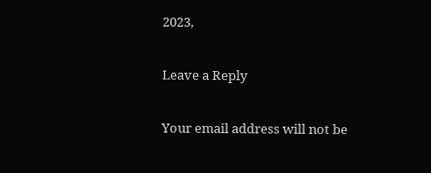2023,

Leave a Reply

Your email address will not be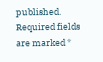published. Required fields are marked *